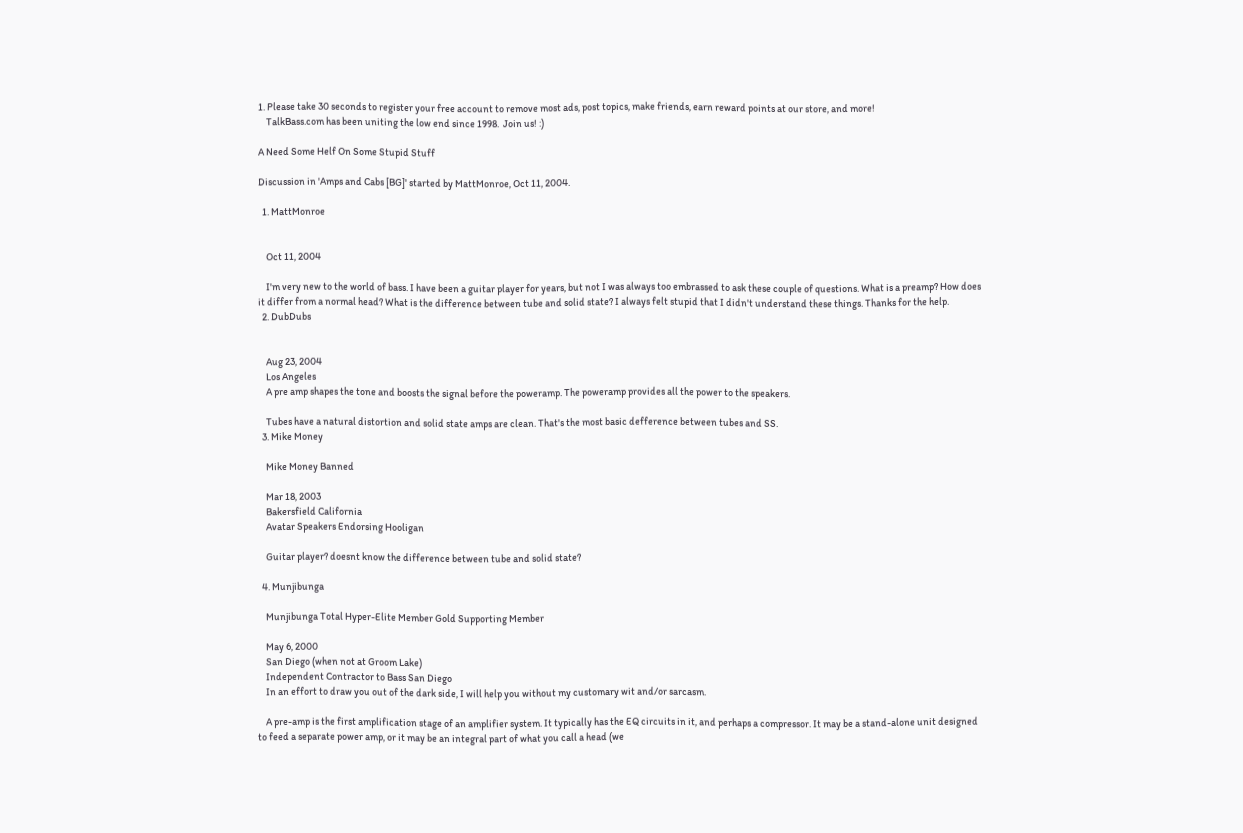1. Please take 30 seconds to register your free account to remove most ads, post topics, make friends, earn reward points at our store, and more!
    TalkBass.com has been uniting the low end since 1998.  Join us! :)

A Need Some Helf On Some Stupid Stuff

Discussion in 'Amps and Cabs [BG]' started by MattMonroe, Oct 11, 2004.

  1. MattMonroe


    Oct 11, 2004

    I'm very new to the world of bass. I have been a guitar player for years, but not I was always too embrassed to ask these couple of questions. What is a preamp? How does it differ from a normal head? What is the difference between tube and solid state? I always felt stupid that I didn't understand these things. Thanks for the help.
  2. DubDubs


    Aug 23, 2004
    Los Angeles
    A pre amp shapes the tone and boosts the signal before the poweramp. The poweramp provides all the power to the speakers.

    Tubes have a natural distortion and solid state amps are clean. That's the most basic defference between tubes and SS.
  3. Mike Money

    Mike Money Banned

    Mar 18, 2003
    Bakersfield California
    Avatar Speakers Endorsing Hooligan

    Guitar player? doesnt know the difference between tube and solid state?

  4. Munjibunga

    Munjibunga Total Hyper-Elite Member Gold Supporting Member

    May 6, 2000
    San Diego (when not at Groom Lake)
    Independent Contractor to Bass San Diego
    In an effort to draw you out of the dark side, I will help you without my customary wit and/or sarcasm.

    A pre-amp is the first amplification stage of an amplifier system. It typically has the EQ circuits in it, and perhaps a compressor. It may be a stand-alone unit designed to feed a separate power amp, or it may be an integral part of what you call a head (we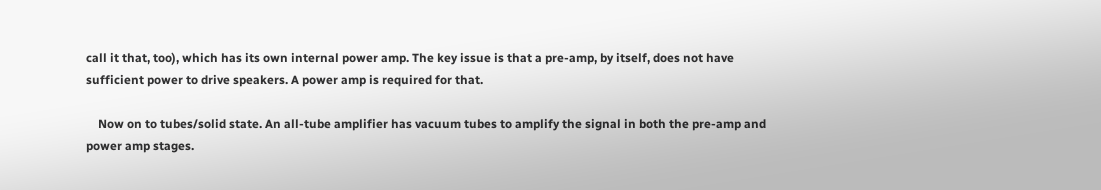call it that, too), which has its own internal power amp. The key issue is that a pre-amp, by itself, does not have sufficient power to drive speakers. A power amp is required for that.

    Now on to tubes/solid state. An all-tube amplifier has vacuum tubes to amplify the signal in both the pre-amp and power amp stages.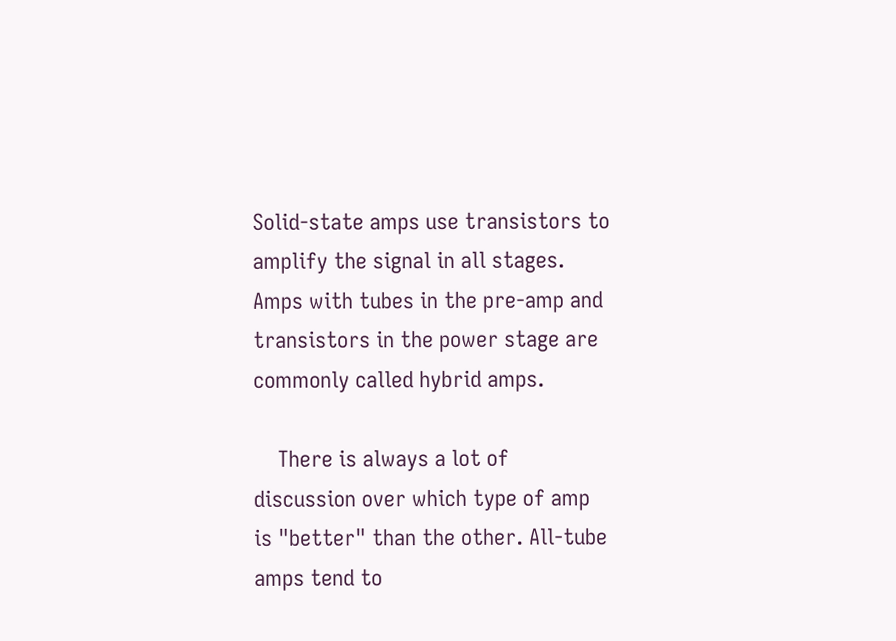Solid-state amps use transistors to amplify the signal in all stages. Amps with tubes in the pre-amp and transistors in the power stage are commonly called hybrid amps.

    There is always a lot of discussion over which type of amp is "better" than the other. All-tube amps tend to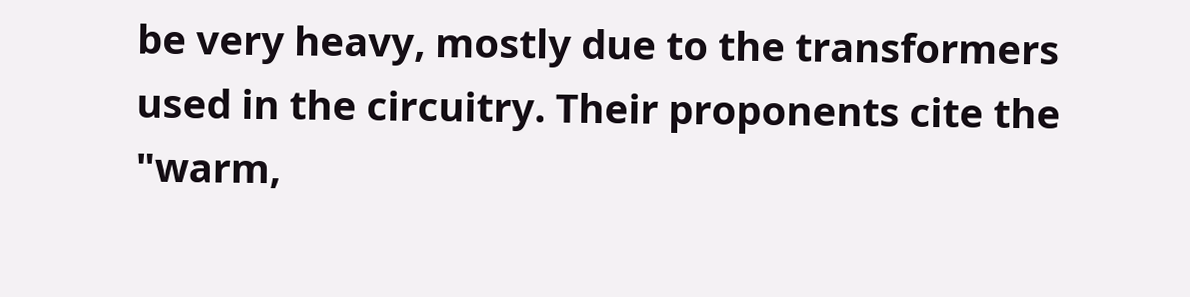be very heavy, mostly due to the transformers used in the circuitry. Their proponents cite the "warm,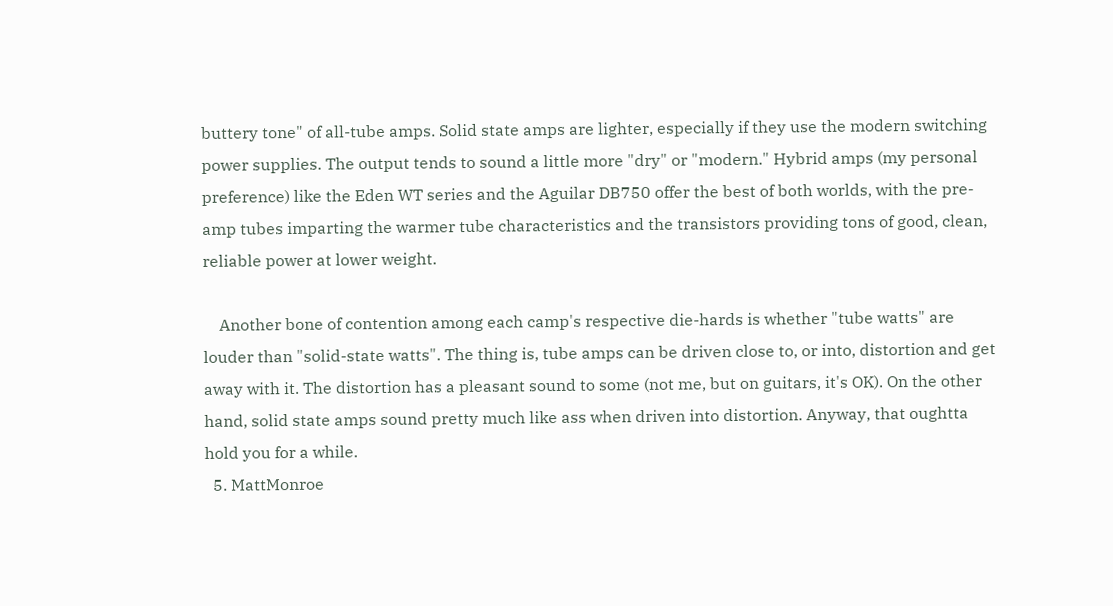buttery tone" of all-tube amps. Solid state amps are lighter, especially if they use the modern switching power supplies. The output tends to sound a little more "dry" or "modern." Hybrid amps (my personal preference) like the Eden WT series and the Aguilar DB750 offer the best of both worlds, with the pre-amp tubes imparting the warmer tube characteristics and the transistors providing tons of good, clean, reliable power at lower weight.

    Another bone of contention among each camp's respective die-hards is whether "tube watts" are louder than "solid-state watts". The thing is, tube amps can be driven close to, or into, distortion and get away with it. The distortion has a pleasant sound to some (not me, but on guitars, it's OK). On the other hand, solid state amps sound pretty much like ass when driven into distortion. Anyway, that oughtta hold you for a while.
  5. MattMonroe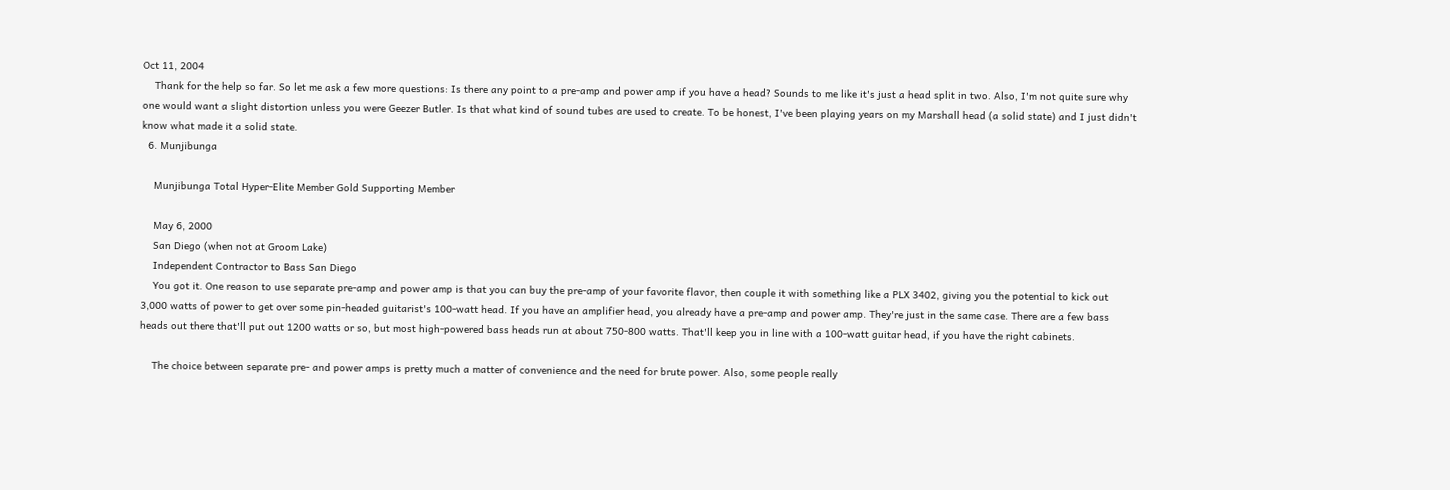Oct 11, 2004
    Thank for the help so far. So let me ask a few more questions: Is there any point to a pre-amp and power amp if you have a head? Sounds to me like it's just a head split in two. Also, I'm not quite sure why one would want a slight distortion unless you were Geezer Butler. Is that what kind of sound tubes are used to create. To be honest, I've been playing years on my Marshall head (a solid state) and I just didn't know what made it a solid state.
  6. Munjibunga

    Munjibunga Total Hyper-Elite Member Gold Supporting Member

    May 6, 2000
    San Diego (when not at Groom Lake)
    Independent Contractor to Bass San Diego
    You got it. One reason to use separate pre-amp and power amp is that you can buy the pre-amp of your favorite flavor, then couple it with something like a PLX 3402, giving you the potential to kick out 3,000 watts of power to get over some pin-headed guitarist's 100-watt head. If you have an amplifier head, you already have a pre-amp and power amp. They're just in the same case. There are a few bass heads out there that'll put out 1200 watts or so, but most high-powered bass heads run at about 750-800 watts. That'll keep you in line with a 100-watt guitar head, if you have the right cabinets.

    The choice between separate pre- and power amps is pretty much a matter of convenience and the need for brute power. Also, some people really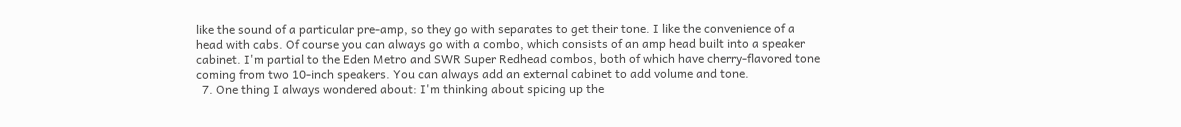like the sound of a particular pre-amp, so they go with separates to get their tone. I like the convenience of a head with cabs. Of course you can always go with a combo, which consists of an amp head built into a speaker cabinet. I'm partial to the Eden Metro and SWR Super Redhead combos, both of which have cherry-flavored tone coming from two 10-inch speakers. You can always add an external cabinet to add volume and tone.
  7. One thing I always wondered about: I'm thinking about spicing up the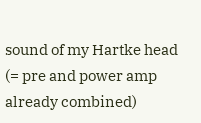sound of my Hartke head (= pre and power amp already combined)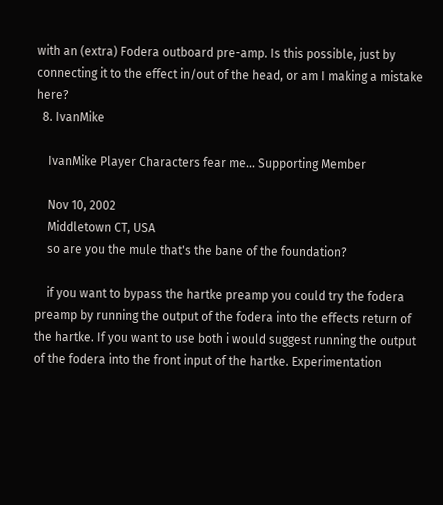with an (extra) Fodera outboard pre-amp. Is this possible, just by connecting it to the effect in/out of the head, or am I making a mistake here?
  8. IvanMike

    IvanMike Player Characters fear me... Supporting Member

    Nov 10, 2002
    Middletown CT, USA
    so are you the mule that's the bane of the foundation?

    if you want to bypass the hartke preamp you could try the fodera preamp by running the output of the fodera into the effects return of the hartke. If you want to use both i would suggest running the output of the fodera into the front input of the hartke. Experimentation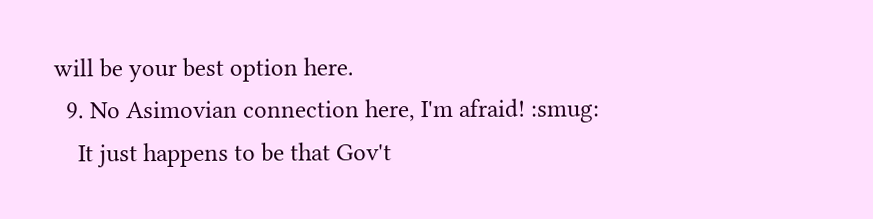will be your best option here.
  9. No Asimovian connection here, I'm afraid! :smug:
    It just happens to be that Gov't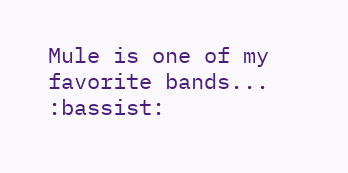Mule is one of my favorite bands... :bassist: